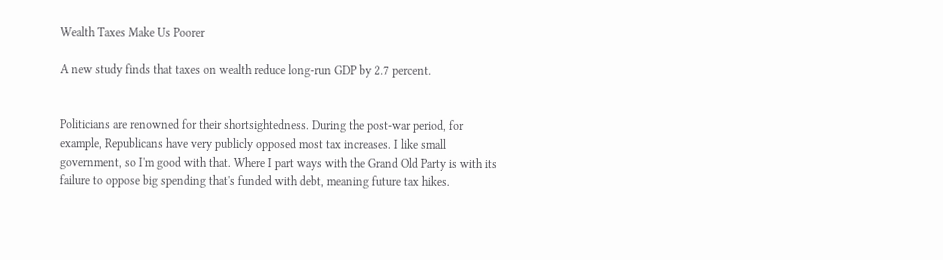Wealth Taxes Make Us Poorer

A new study finds that taxes on wealth reduce long-run GDP by 2.7 percent.


Politicians are renowned for their shortsightedness. During the post-war period, for example, Republicans have very publicly opposed most tax increases. I like small government, so I'm good with that. Where I part ways with the Grand Old Party is with its failure to oppose big spending that's funded with debt, meaning future tax hikes.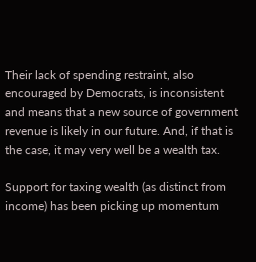Their lack of spending restraint, also encouraged by Democrats, is inconsistent and means that a new source of government revenue is likely in our future. And, if that is the case, it may very well be a wealth tax.

Support for taxing wealth (as distinct from income) has been picking up momentum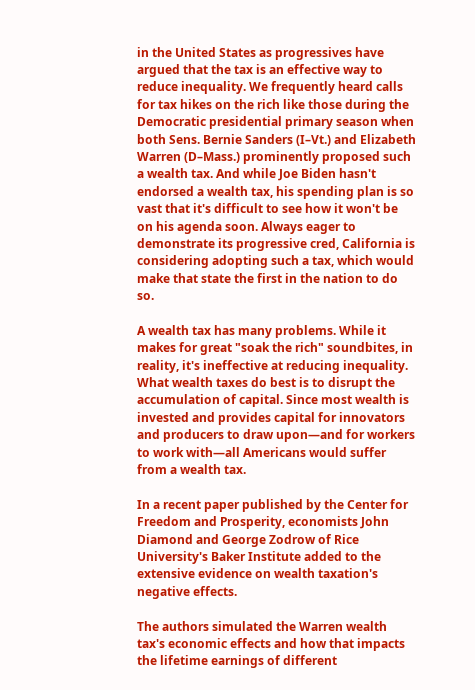in the United States as progressives have argued that the tax is an effective way to reduce inequality. We frequently heard calls for tax hikes on the rich like those during the Democratic presidential primary season when both Sens. Bernie Sanders (I–Vt.) and Elizabeth Warren (D–Mass.) prominently proposed such a wealth tax. And while Joe Biden hasn't endorsed a wealth tax, his spending plan is so vast that it's difficult to see how it won't be on his agenda soon. Always eager to demonstrate its progressive cred, California is considering adopting such a tax, which would make that state the first in the nation to do so.

A wealth tax has many problems. While it makes for great "soak the rich" soundbites, in reality, it's ineffective at reducing inequality. What wealth taxes do best is to disrupt the accumulation of capital. Since most wealth is invested and provides capital for innovators and producers to draw upon—and for workers to work with—all Americans would suffer from a wealth tax.

In a recent paper published by the Center for Freedom and Prosperity, economists John Diamond and George Zodrow of Rice University's Baker Institute added to the extensive evidence on wealth taxation's negative effects.

The authors simulated the Warren wealth tax's economic effects and how that impacts the lifetime earnings of different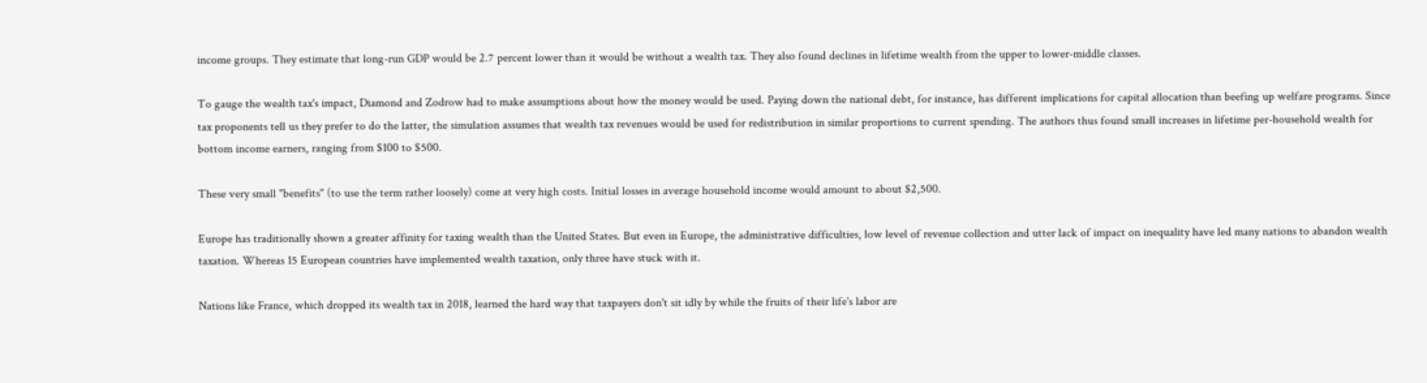income groups. They estimate that long-run GDP would be 2.7 percent lower than it would be without a wealth tax. They also found declines in lifetime wealth from the upper to lower-middle classes.

To gauge the wealth tax's impact, Diamond and Zodrow had to make assumptions about how the money would be used. Paying down the national debt, for instance, has different implications for capital allocation than beefing up welfare programs. Since tax proponents tell us they prefer to do the latter, the simulation assumes that wealth tax revenues would be used for redistribution in similar proportions to current spending. The authors thus found small increases in lifetime per-household wealth for bottom income earners, ranging from $100 to $500.

These very small "benefits" (to use the term rather loosely) come at very high costs. Initial losses in average household income would amount to about $2,500.

Europe has traditionally shown a greater affinity for taxing wealth than the United States. But even in Europe, the administrative difficulties, low level of revenue collection and utter lack of impact on inequality have led many nations to abandon wealth taxation. Whereas 15 European countries have implemented wealth taxation, only three have stuck with it.

Nations like France, which dropped its wealth tax in 2018, learned the hard way that taxpayers don't sit idly by while the fruits of their life's labor are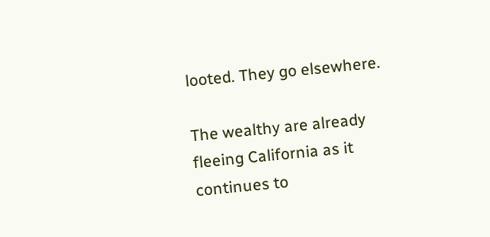looted. They go elsewhere.

The wealthy are already fleeing California as it continues to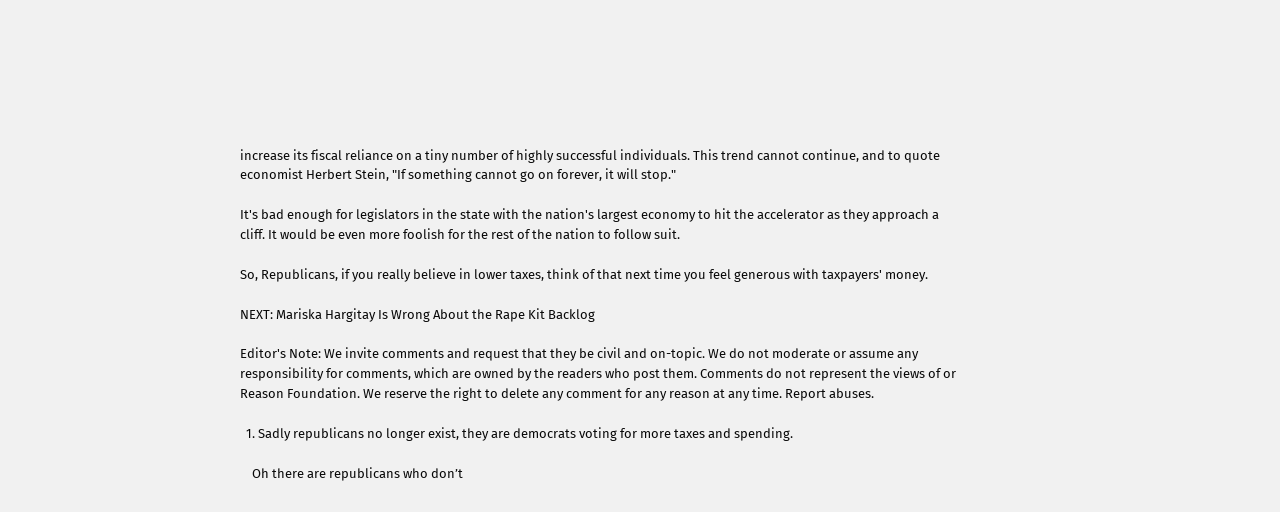increase its fiscal reliance on a tiny number of highly successful individuals. This trend cannot continue, and to quote economist Herbert Stein, "If something cannot go on forever, it will stop."

It's bad enough for legislators in the state with the nation's largest economy to hit the accelerator as they approach a cliff. It would be even more foolish for the rest of the nation to follow suit.

So, Republicans, if you really believe in lower taxes, think of that next time you feel generous with taxpayers' money.

NEXT: Mariska Hargitay Is Wrong About the Rape Kit Backlog

Editor's Note: We invite comments and request that they be civil and on-topic. We do not moderate or assume any responsibility for comments, which are owned by the readers who post them. Comments do not represent the views of or Reason Foundation. We reserve the right to delete any comment for any reason at any time. Report abuses.

  1. Sadly republicans no longer exist, they are democrats voting for more taxes and spending.

    Oh there are republicans who don’t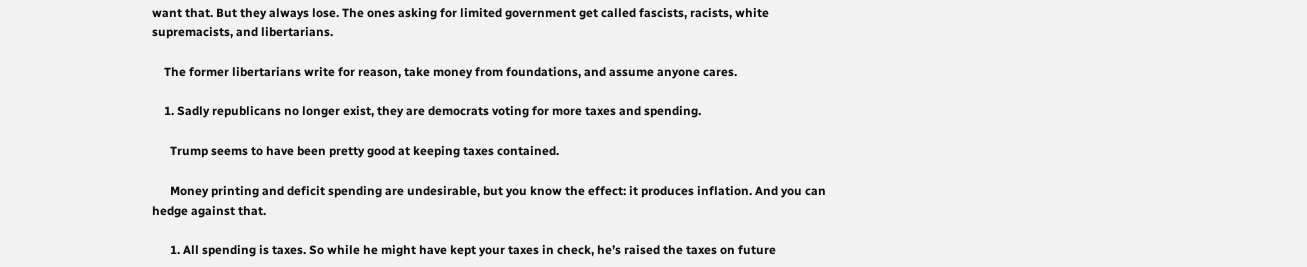want that. But they always lose. The ones asking for limited government get called fascists, racists, white supremacists, and libertarians.

    The former libertarians write for reason, take money from foundations, and assume anyone cares.

    1. Sadly republicans no longer exist, they are democrats voting for more taxes and spending.

      Trump seems to have been pretty good at keeping taxes contained.

      Money printing and deficit spending are undesirable, but you know the effect: it produces inflation. And you can hedge against that.

      1. All spending is taxes. So while he might have kept your taxes in check, he’s raised the taxes on future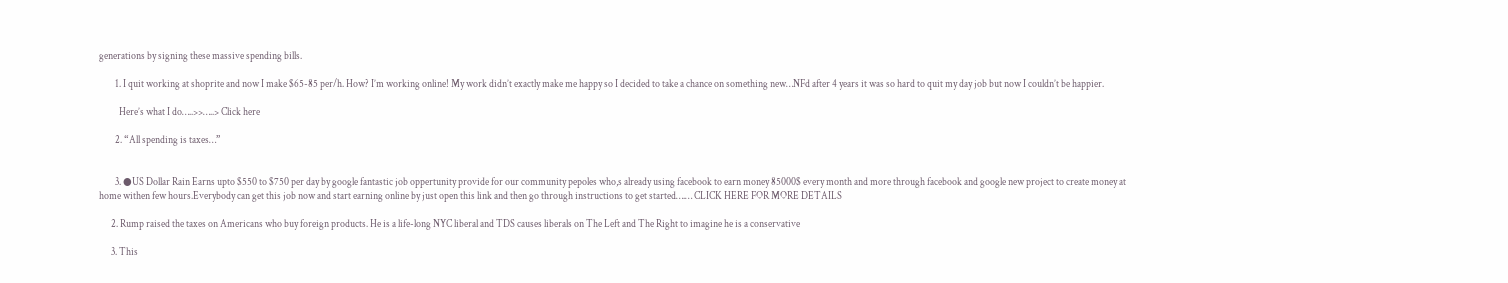generations by signing these massive spending bills.

        1. I quit working at shoprite and now I make $65-85 per/h. How? I’m working online! My work didn’t exactly make me happy so I decided to take a chance on something new…NFd after 4 years it was so hard to quit my day job but now I couldn’t be happier.

          Here’s what I do…..>>…..> Click here

        2. “All spending is taxes…”


        3. ●US Dollar Rain Earns upto $550 to $750 per day by google fantastic job oppertunity provide for our community pepoles who,s already using facebook to earn money 85000$ every month and more through facebook and google new project to create money at home withen few hours.Everybody can get this job now and start earning online by just open this link and then go through instructions to get started….… CLICK HERE FOR MORE DETAILS

      2. Rump raised the taxes on Americans who buy foreign products. He is a life-long NYC liberal and TDS causes liberals on The Left and The Right to imagine he is a conservative

      3. This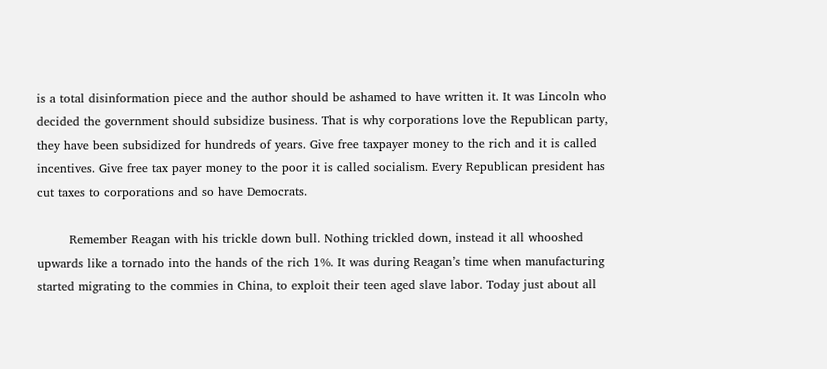is a total disinformation piece and the author should be ashamed to have written it. It was Lincoln who decided the government should subsidize business. That is why corporations love the Republican party, they have been subsidized for hundreds of years. Give free taxpayer money to the rich and it is called incentives. Give free tax payer money to the poor it is called socialism. Every Republican president has cut taxes to corporations and so have Democrats.

        Remember Reagan with his trickle down bull. Nothing trickled down, instead it all whooshed upwards like a tornado into the hands of the rich 1%. It was during Reagan’s time when manufacturing started migrating to the commies in China, to exploit their teen aged slave labor. Today just about all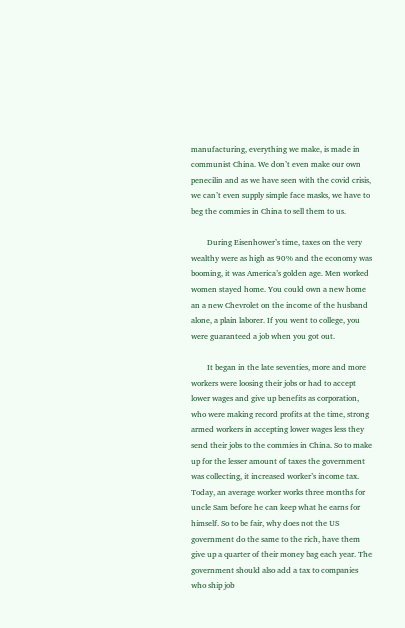manufacturing, everything we make, is made in communist China. We don’t even make our own penecilin and as we have seen with the covid crisis, we can’t even supply simple face masks, we have to beg the commies in China to sell them to us.

        During Eisenhower’s time, taxes on the very wealthy were as high as 90% and the economy was booming, it was America’s golden age. Men worked women stayed home. You could own a new home an a new Chevrolet on the income of the husband alone, a plain laborer. If you went to college, you were guaranteed a job when you got out.

        It began in the late seventies, more and more workers were loosing their jobs or had to accept lower wages and give up benefits as corporation, who were making record profits at the time, strong armed workers in accepting lower wages less they send their jobs to the commies in China. So to make up for the lesser amount of taxes the government was collecting, it increased worker’s income tax. Today, an average worker works three months for uncle Sam before he can keep what he earns for himself. So to be fair, why does not the US government do the same to the rich, have them give up a quarter of their money bag each year. The government should also add a tax to companies who ship job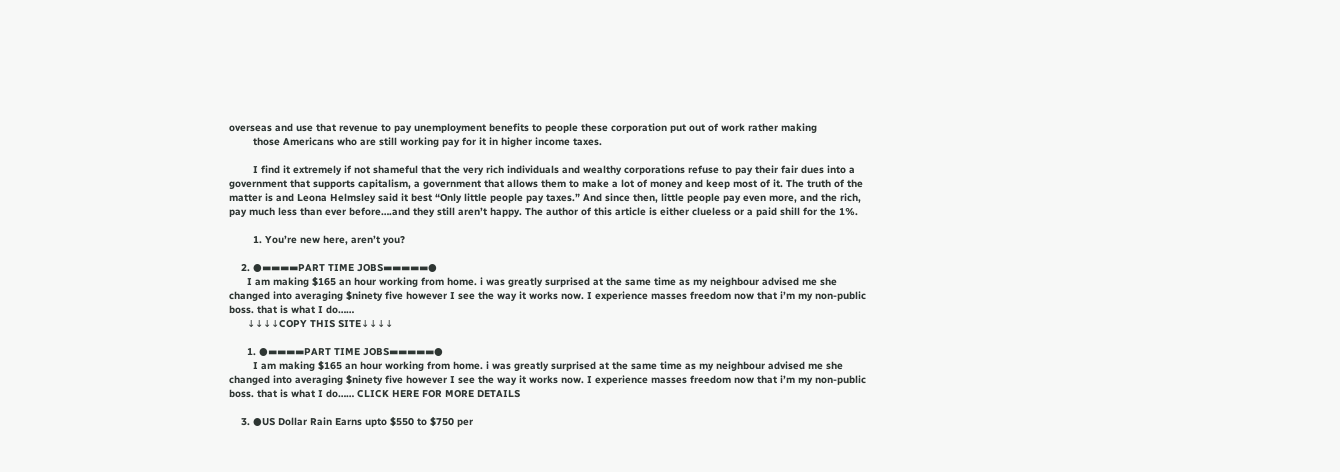overseas and use that revenue to pay unemployment benefits to people these corporation put out of work rather making
        those Americans who are still working pay for it in higher income taxes.

        I find it extremely if not shameful that the very rich individuals and wealthy corporations refuse to pay their fair dues into a government that supports capitalism, a government that allows them to make a lot of money and keep most of it. The truth of the matter is and Leona Helmsley said it best “Only little people pay taxes.” And since then, little people pay even more, and the rich, pay much less than ever before….and they still aren’t happy. The author of this article is either clueless or a paid shill for the 1%.

        1. You’re new here, aren’t you?

    2. ●▬▬▬▬PART TIME JOBS▬▬▬▬▬●
      I am making $165 an hour working from home. i was greatly surprised at the same time as my neighbour advised me she changed into averaging $ninety five however I see the way it works now. I experience masses freedom now that i’m my non-public boss. that is what I do……
      ↓↓↓↓COPY THIS SITE↓↓↓↓

      1. ●▬▬▬▬PART TIME JOBS▬▬▬▬▬●
        I am making $165 an hour working from home. i was greatly surprised at the same time as my neighbour advised me she changed into averaging $ninety five however I see the way it works now. I experience masses freedom now that i’m my non-public boss. that is what I do…… CLICK HERE FOR MORE DETAILS

    3. ●US Dollar Rain Earns upto $550 to $750 per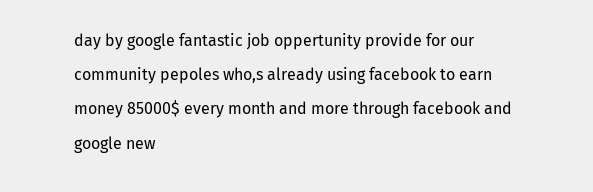day by google fantastic job oppertunity provide for our community pepoles who,s already using facebook to earn money 85000$ every month and more through facebook and google new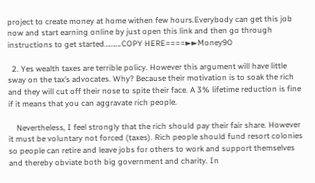project to create money at home withen few hours.Everybody can get this job now and start earning online by just open this link and then go through instructions to get started……….COPY HERE====►►Money90

  2. Yes wealth taxes are terrible policy. However this argument will have little sway on the tax’s advocates. Why? Because their motivation is to soak the rich and they will cut off their nose to spite their face. A 3% lifetime reduction is fine if it means that you can aggravate rich people.

    Nevertheless, I feel strongly that the rich should pay their fair share. However it must be voluntary not forced (taxes). Rich people should fund resort colonies so people can retire and leave jobs for others to work and support themselves and thereby obviate both big government and charity. In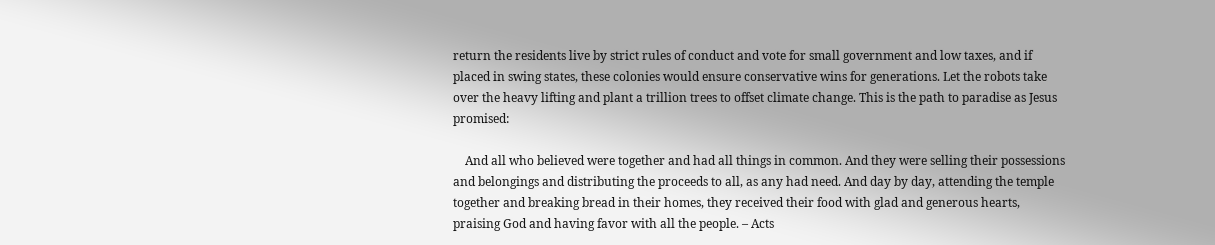return the residents live by strict rules of conduct and vote for small government and low taxes, and if placed in swing states, these colonies would ensure conservative wins for generations. Let the robots take over the heavy lifting and plant a trillion trees to offset climate change. This is the path to paradise as Jesus promised:

    And all who believed were together and had all things in common. And they were selling their possessions and belongings and distributing the proceeds to all, as any had need. And day by day, attending the temple together and breaking bread in their homes, they received their food with glad and generous hearts, praising God and having favor with all the people. – Acts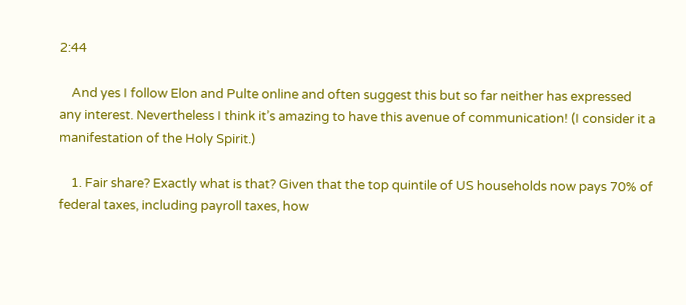2:44

    And yes I follow Elon and Pulte online and often suggest this but so far neither has expressed any interest. Nevertheless I think it’s amazing to have this avenue of communication! (I consider it a manifestation of the Holy Spirit.)

    1. Fair share? Exactly what is that? Given that the top quintile of US households now pays 70% of federal taxes, including payroll taxes, how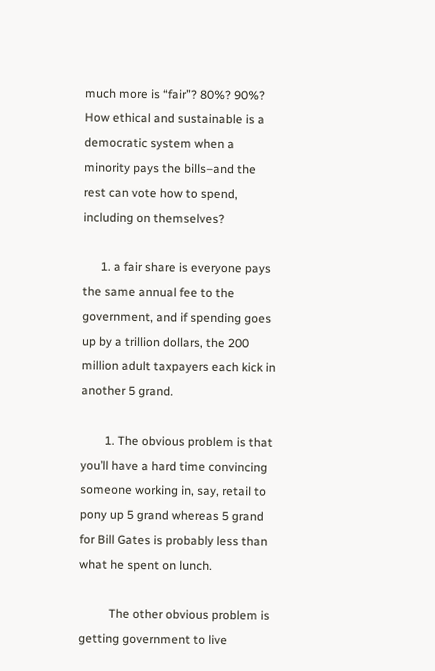much more is “fair”? 80%? 90%? How ethical and sustainable is a democratic system when a minority pays the bills–and the rest can vote how to spend, including on themselves?

      1. a fair share is everyone pays the same annual fee to the government, and if spending goes up by a trillion dollars, the 200 million adult taxpayers each kick in another 5 grand.

        1. The obvious problem is that you’ll have a hard time convincing someone working in, say, retail to pony up 5 grand whereas 5 grand for Bill Gates is probably less than what he spent on lunch.

          The other obvious problem is getting government to live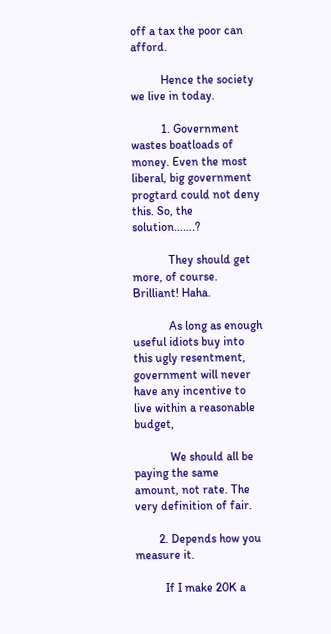off a tax the poor can afford.

          Hence the society we live in today.

          1. Government wastes boatloads of money. Even the most liberal, big government progtard could not deny this. So, the solution…….?

            They should get more, of course. Brilliant! Haha.

            As long as enough useful idiots buy into this ugly resentment, government will never have any incentive to live within a reasonable budget,

            We should all be paying the same amount, not rate. The very definition of fair.

        2. Depends how you measure it.

          If I make 20K a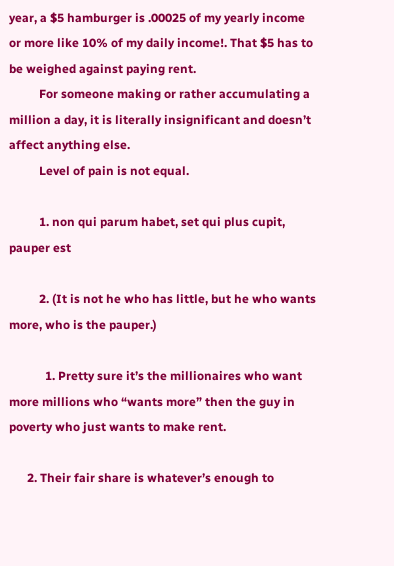year, a $5 hamburger is .00025 of my yearly income or more like 10% of my daily income!. That $5 has to be weighed against paying rent.
          For someone making or rather accumulating a million a day, it is literally insignificant and doesn’t affect anything else.
          Level of pain is not equal.

          1. non qui parum habet, set qui plus cupit, pauper est

          2. (It is not he who has little, but he who wants more, who is the pauper.)

            1. Pretty sure it’s the millionaires who want more millions who “wants more” then the guy in poverty who just wants to make rent.

      2. Their fair share is whatever’s enough to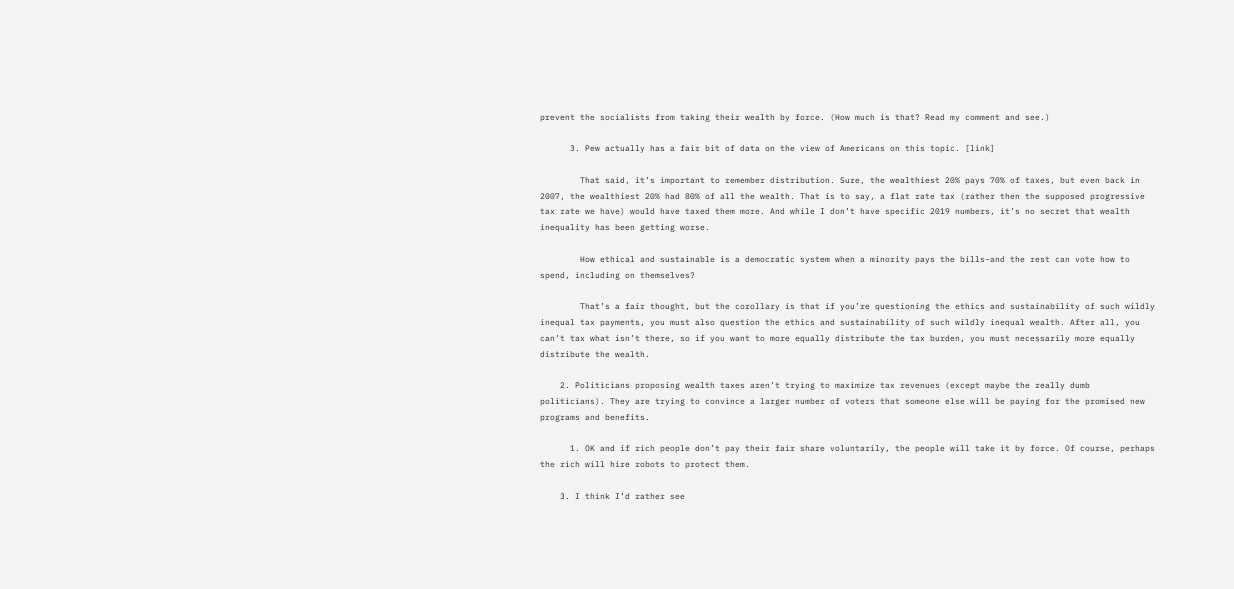prevent the socialists from taking their wealth by force. (How much is that? Read my comment and see.)

      3. Pew actually has a fair bit of data on the view of Americans on this topic. [link]

        That said, it’s important to remember distribution. Sure, the wealthiest 20% pays 70% of taxes, but even back in 2007, the wealthiest 20% had 80% of all the wealth. That is to say, a flat rate tax (rather then the supposed progressive tax rate we have) would have taxed them more. And while I don’t have specific 2019 numbers, it’s no secret that wealth inequality has been getting worse.

        How ethical and sustainable is a democratic system when a minority pays the bills–and the rest can vote how to spend, including on themselves?

        That’s a fair thought, but the corollary is that if you’re questioning the ethics and sustainability of such wildly inequal tax payments, you must also question the ethics and sustainability of such wildly inequal wealth. After all, you can’t tax what isn’t there, so if you want to more equally distribute the tax burden, you must necessarily more equally distribute the wealth.

    2. Politicians proposing wealth taxes aren’t trying to maximize tax revenues (except maybe the really dumb politicians). They are trying to convince a larger number of voters that someone else will be paying for the promised new programs and benefits.

      1. OK and if rich people don’t pay their fair share voluntarily, the people will take it by force. Of course, perhaps the rich will hire robots to protect them.

    3. I think I’d rather see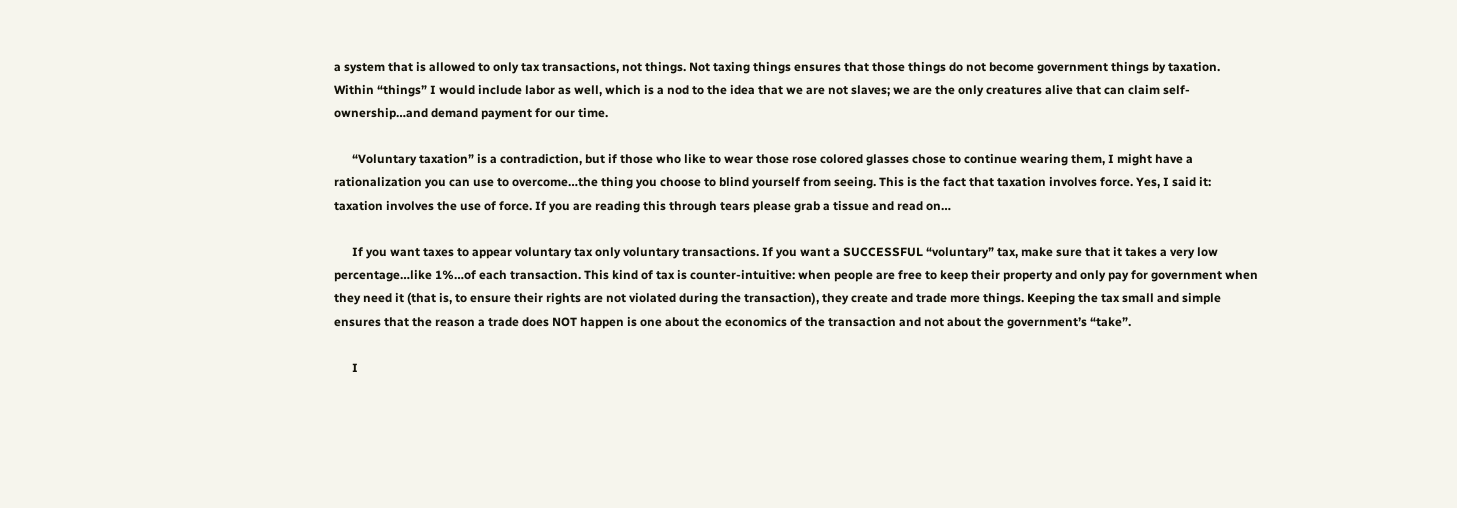a system that is allowed to only tax transactions, not things. Not taxing things ensures that those things do not become government things by taxation. Within “things” I would include labor as well, which is a nod to the idea that we are not slaves; we are the only creatures alive that can claim self-ownership…and demand payment for our time.

      “Voluntary taxation” is a contradiction, but if those who like to wear those rose colored glasses chose to continue wearing them, I might have a rationalization you can use to overcome…the thing you choose to blind yourself from seeing. This is the fact that taxation involves force. Yes, I said it: taxation involves the use of force. If you are reading this through tears please grab a tissue and read on…

      If you want taxes to appear voluntary tax only voluntary transactions. If you want a SUCCESSFUL “voluntary” tax, make sure that it takes a very low percentage…like 1%…of each transaction. This kind of tax is counter-intuitive: when people are free to keep their property and only pay for government when they need it (that is, to ensure their rights are not violated during the transaction), they create and trade more things. Keeping the tax small and simple ensures that the reason a trade does NOT happen is one about the economics of the transaction and not about the government’s “take”.

      I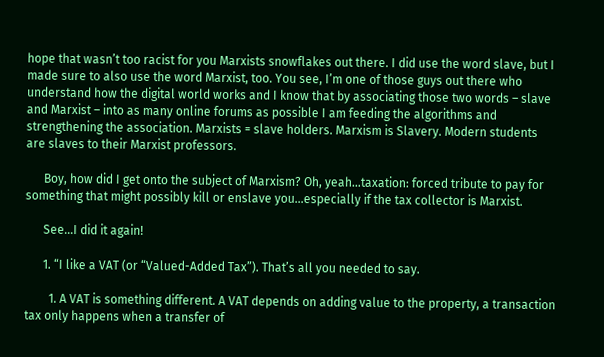hope that wasn’t too racist for you Marxists snowflakes out there. I did use the word slave, but I made sure to also use the word Marxist, too. You see, I’m one of those guys out there who understand how the digital world works and I know that by associating those two words – slave and Marxist – into as many online forums as possible I am feeding the algorithms and strengthening the association. Marxists = slave holders. Marxism is Slavery. Modern students are slaves to their Marxist professors.

      Boy, how did I get onto the subject of Marxism? Oh, yeah…taxation: forced tribute to pay for something that might possibly kill or enslave you…especially if the tax collector is Marxist.

      See…I did it again!

      1. “I like a VAT (or “Valued-Added Tax”). That’s all you needed to say.

        1. A VAT is something different. A VAT depends on adding value to the property, a transaction tax only happens when a transfer of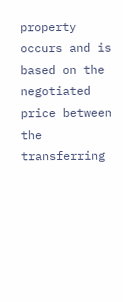property occurs and is based on the negotiated price between the transferring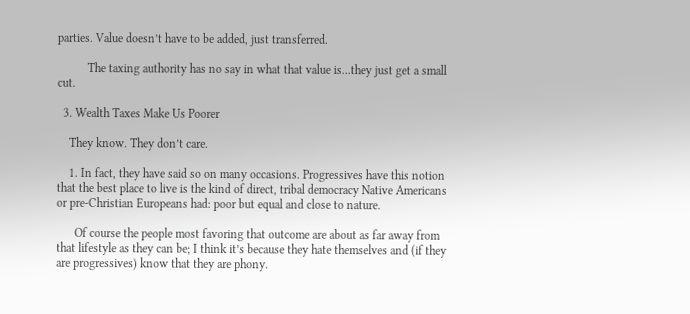parties. Value doesn’t have to be added, just transferred.

          The taxing authority has no say in what that value is…they just get a small cut.

  3. Wealth Taxes Make Us Poorer

    They know. They don’t care.

    1. In fact, they have said so on many occasions. Progressives have this notion that the best place to live is the kind of direct, tribal democracy Native Americans or pre-Christian Europeans had: poor but equal and close to nature.

      Of course the people most favoring that outcome are about as far away from that lifestyle as they can be; I think it’s because they hate themselves and (if they are progressives) know that they are phony.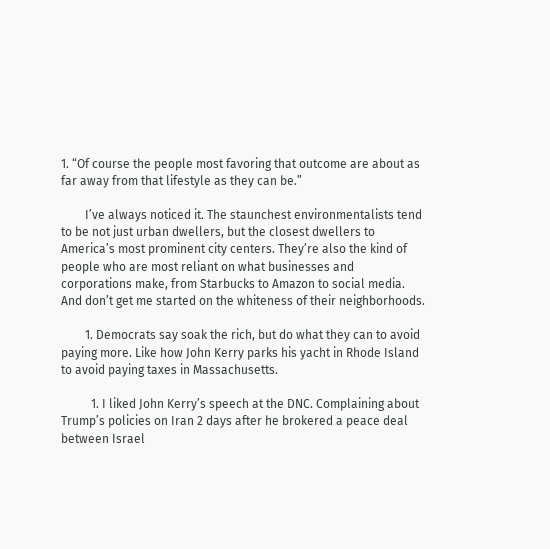1. “Of course the people most favoring that outcome are about as far away from that lifestyle as they can be.”

        I’ve always noticed it. The staunchest environmentalists tend to be not just urban dwellers, but the closest dwellers to America’s most prominent city centers. They’re also the kind of people who are most reliant on what businesses and corporations make, from Starbucks to Amazon to social media. And don’t get me started on the whiteness of their neighborhoods.

        1. Democrats say soak the rich, but do what they can to avoid paying more. Like how John Kerry parks his yacht in Rhode Island to avoid paying taxes in Massachusetts.

          1. I liked John Kerry’s speech at the DNC. Complaining about Trump’s policies on Iran 2 days after he brokered a peace deal between Israel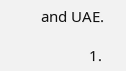and UAE.

            1.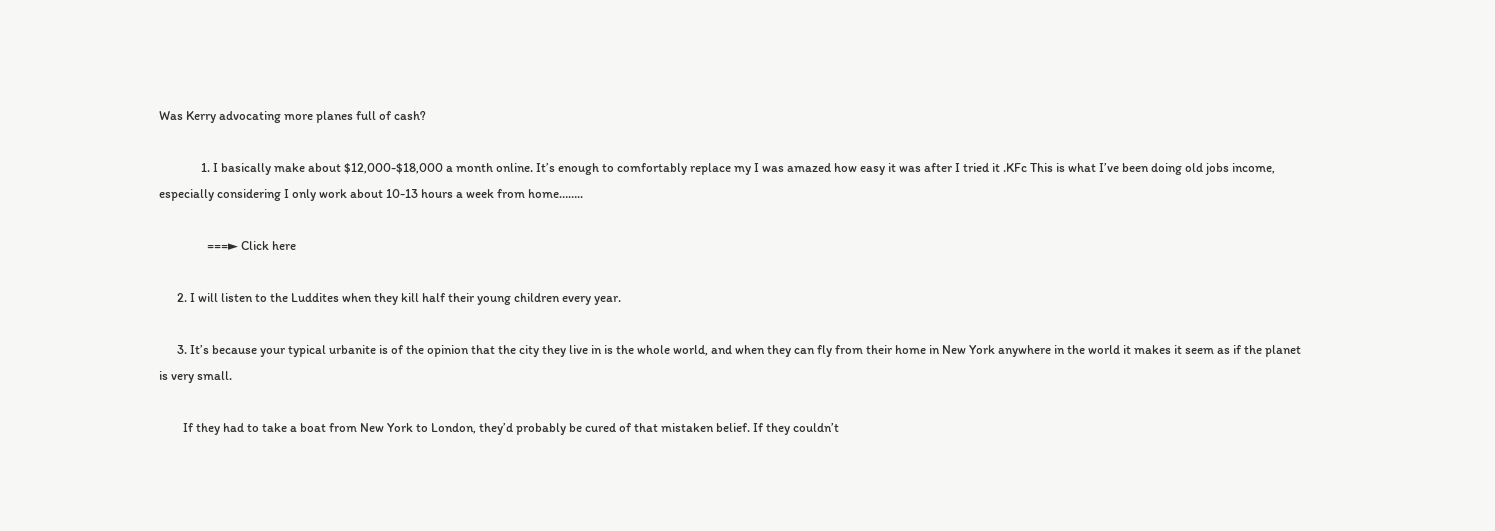Was Kerry advocating more planes full of cash?

              1. I basically make about $12,000-$18,000 a month online. It’s enough to comfortably replace my I was amazed how easy it was after I tried it .KFc This is what I’ve been doing old jobs income, especially considering I only work about 10-13 hours a week from home……..

                ===► Click here

      2. I will listen to the Luddites when they kill half their young children every year.

      3. It’s because your typical urbanite is of the opinion that the city they live in is the whole world, and when they can fly from their home in New York anywhere in the world it makes it seem as if the planet is very small.

        If they had to take a boat from New York to London, they’d probably be cured of that mistaken belief. If they couldn’t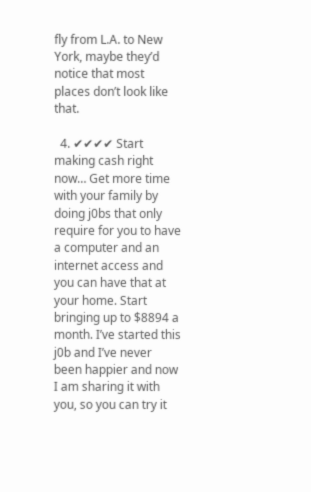fly from L.A. to New York, maybe they’d notice that most places don’t look like that.

  4. ✔✔✔✔ Start making cash right now… Get more time with your family by doing j0bs that only require for you to have a computer and an internet access and you can have that at your home. Start bringing up to $8894 a month. I’ve started this j0b and I’ve never been happier and now I am sharing it with you, so you can try it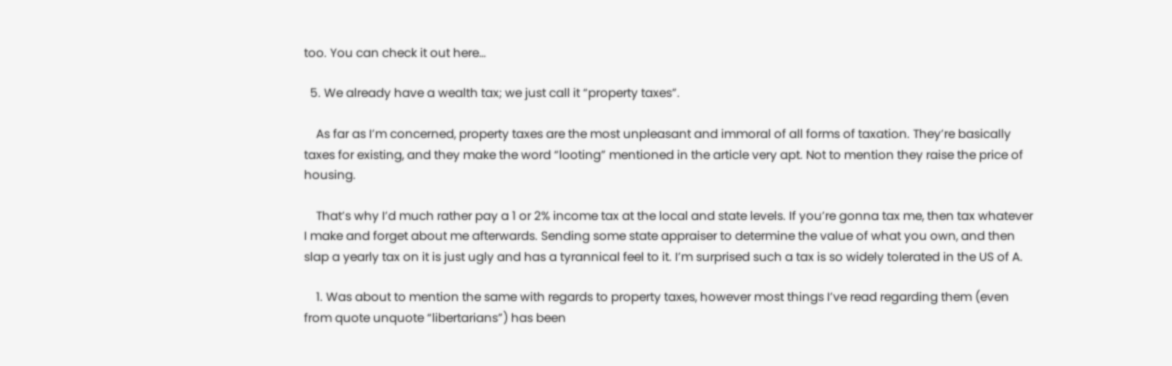too. You can check it out here…

  5. We already have a wealth tax; we just call it “property taxes”.

    As far as I’m concerned, property taxes are the most unpleasant and immoral of all forms of taxation. They’re basically taxes for existing, and they make the word “looting” mentioned in the article very apt. Not to mention they raise the price of housing.

    That’s why I’d much rather pay a 1 or 2% income tax at the local and state levels. If you’re gonna tax me, then tax whatever I make and forget about me afterwards. Sending some state appraiser to determine the value of what you own, and then slap a yearly tax on it is just ugly and has a tyrannical feel to it. I’m surprised such a tax is so widely tolerated in the US of A.

    1. Was about to mention the same with regards to property taxes, however most things I’ve read regarding them (even from quote unquote “libertarians”) has been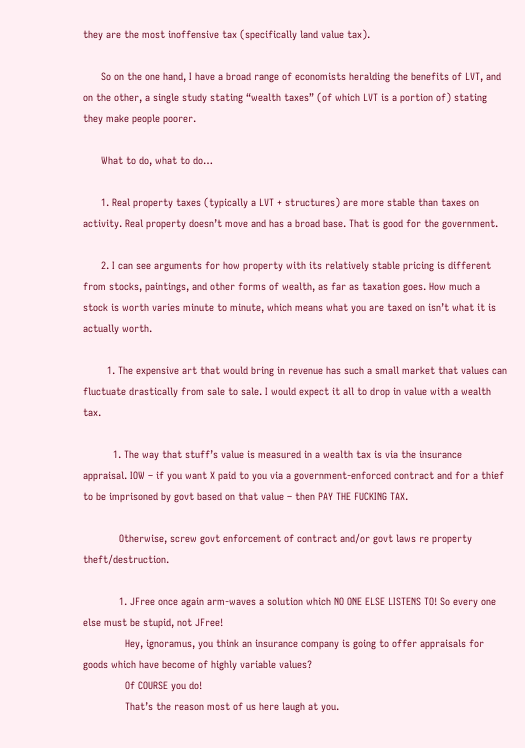they are the most inoffensive tax (specifically land value tax).

      So on the one hand, I have a broad range of economists heralding the benefits of LVT, and on the other, a single study stating “wealth taxes” (of which LVT is a portion of) stating they make people poorer.

      What to do, what to do…

      1. Real property taxes (typically a LVT + structures) are more stable than taxes on activity. Real property doesn’t move and has a broad base. That is good for the government.

      2. I can see arguments for how property with its relatively stable pricing is different from stocks, paintings, and other forms of wealth, as far as taxation goes. How much a stock is worth varies minute to minute, which means what you are taxed on isn’t what it is actually worth.

        1. The expensive art that would bring in revenue has such a small market that values can fluctuate drastically from sale to sale. I would expect it all to drop in value with a wealth tax.

          1. The way that stuff’s value is measured in a wealth tax is via the insurance appraisal. IOW – if you want X paid to you via a government-enforced contract and for a thief to be imprisoned by govt based on that value – then PAY THE FUCKING TAX.

            Otherwise, screw govt enforcement of contract and/or govt laws re property theft/destruction.

            1. JFree once again arm-waves a solution which NO ONE ELSE LISTENS TO! So every one else must be stupid, not JFree!
              Hey, ignoramus, you think an insurance company is going to offer appraisals for goods which have become of highly variable values?
              Of COURSE you do!
              That’s the reason most of us here laugh at you.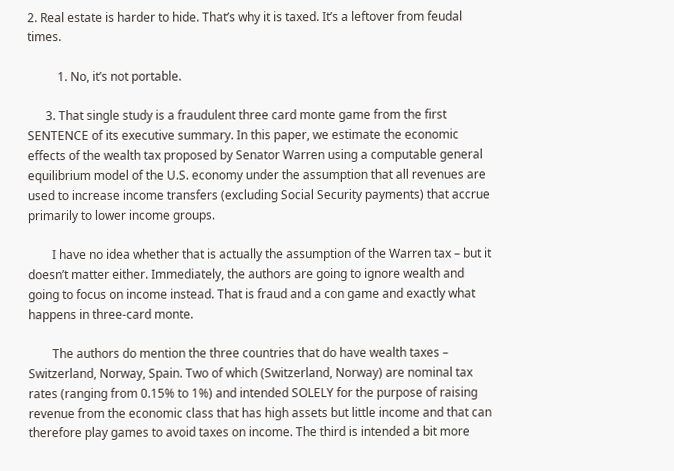2. Real estate is harder to hide. That’s why it is taxed. It’s a leftover from feudal times.

          1. No, it’s not portable.

      3. That single study is a fraudulent three card monte game from the first SENTENCE of its executive summary. In this paper, we estimate the economic effects of the wealth tax proposed by Senator Warren using a computable general equilibrium model of the U.S. economy under the assumption that all revenues are used to increase income transfers (excluding Social Security payments) that accrue primarily to lower income groups.

        I have no idea whether that is actually the assumption of the Warren tax – but it doesn’t matter either. Immediately, the authors are going to ignore wealth and going to focus on income instead. That is fraud and a con game and exactly what happens in three-card monte.

        The authors do mention the three countries that do have wealth taxes – Switzerland, Norway, Spain. Two of which (Switzerland, Norway) are nominal tax rates (ranging from 0.15% to 1%) and intended SOLELY for the purpose of raising revenue from the economic class that has high assets but little income and that can therefore play games to avoid taxes on income. The third is intended a bit more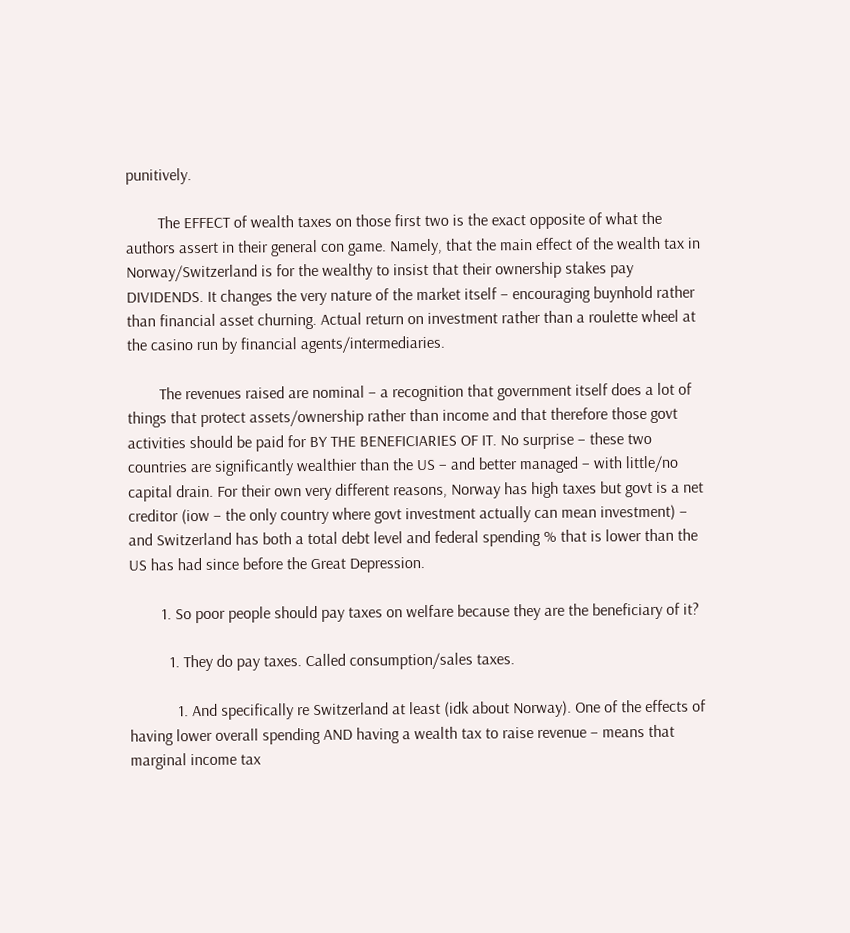punitively.

        The EFFECT of wealth taxes on those first two is the exact opposite of what the authors assert in their general con game. Namely, that the main effect of the wealth tax in Norway/Switzerland is for the wealthy to insist that their ownership stakes pay DIVIDENDS. It changes the very nature of the market itself – encouraging buynhold rather than financial asset churning. Actual return on investment rather than a roulette wheel at the casino run by financial agents/intermediaries.

        The revenues raised are nominal – a recognition that government itself does a lot of things that protect assets/ownership rather than income and that therefore those govt activities should be paid for BY THE BENEFICIARIES OF IT. No surprise – these two countries are significantly wealthier than the US – and better managed – with little/no capital drain. For their own very different reasons, Norway has high taxes but govt is a net creditor (iow – the only country where govt investment actually can mean investment) – and Switzerland has both a total debt level and federal spending % that is lower than the US has had since before the Great Depression.

        1. So poor people should pay taxes on welfare because they are the beneficiary of it?

          1. They do pay taxes. Called consumption/sales taxes.

            1. And specifically re Switzerland at least (idk about Norway). One of the effects of having lower overall spending AND having a wealth tax to raise revenue – means that marginal income tax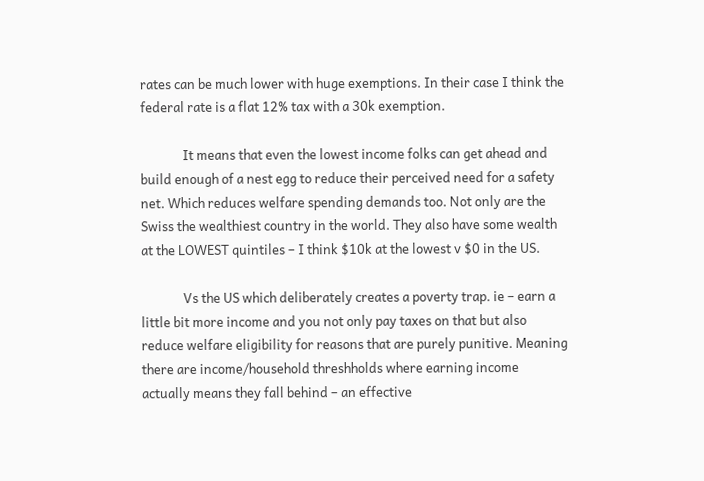rates can be much lower with huge exemptions. In their case I think the federal rate is a flat 12% tax with a 30k exemption.

              It means that even the lowest income folks can get ahead and build enough of a nest egg to reduce their perceived need for a safety net. Which reduces welfare spending demands too. Not only are the Swiss the wealthiest country in the world. They also have some wealth at the LOWEST quintiles – I think $10k at the lowest v $0 in the US.

              Vs the US which deliberately creates a poverty trap. ie – earn a little bit more income and you not only pay taxes on that but also reduce welfare eligibility for reasons that are purely punitive. Meaning there are income/household threshholds where earning income actually means they fall behind – an effective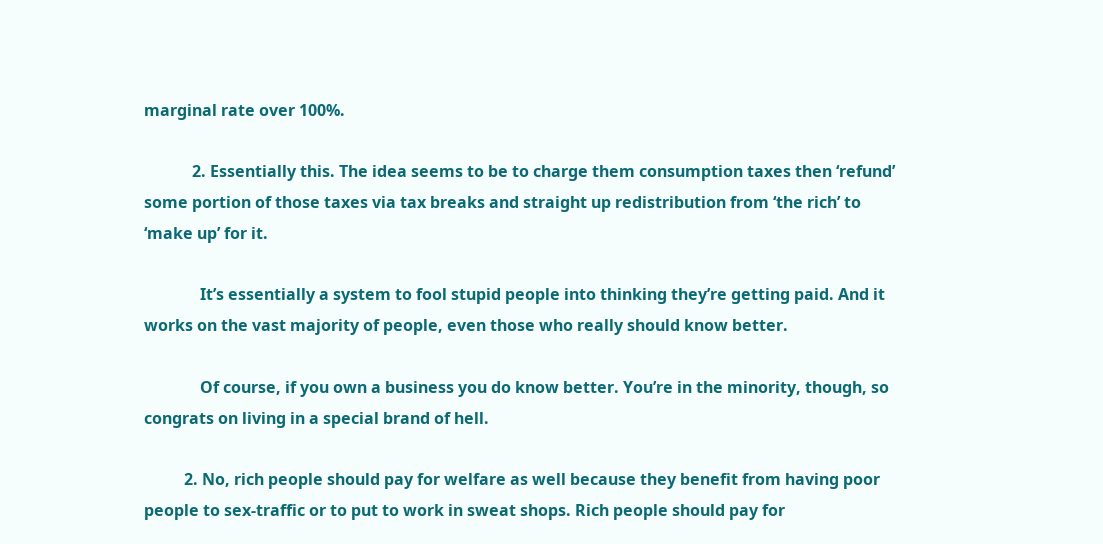marginal rate over 100%.

            2. Essentially this. The idea seems to be to charge them consumption taxes then ‘refund’ some portion of those taxes via tax breaks and straight up redistribution from ‘the rich’ to ‘make up’ for it.

              It’s essentially a system to fool stupid people into thinking they’re getting paid. And it works on the vast majority of people, even those who really should know better.

              Of course, if you own a business you do know better. You’re in the minority, though, so congrats on living in a special brand of hell.

          2. No, rich people should pay for welfare as well because they benefit from having poor people to sex-traffic or to put to work in sweat shops. Rich people should pay for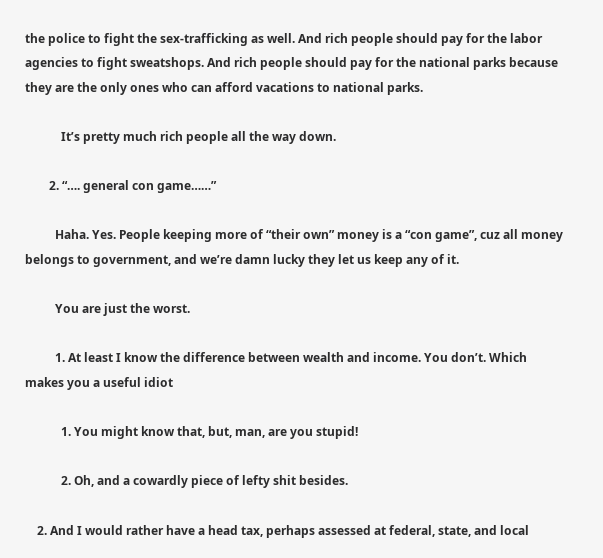the police to fight the sex-trafficking as well. And rich people should pay for the labor agencies to fight sweatshops. And rich people should pay for the national parks because they are the only ones who can afford vacations to national parks.

            It’s pretty much rich people all the way down.

        2. “…. general con game……”

          Haha. Yes. People keeping more of “their own” money is a “con game”, cuz all money belongs to government, and we’re damn lucky they let us keep any of it.

          You are just the worst.

          1. At least I know the difference between wealth and income. You don’t. Which makes you a useful idiot

            1. You might know that, but, man, are you stupid!

            2. Oh, and a cowardly piece of lefty shit besides.

    2. And I would rather have a head tax, perhaps assessed at federal, state, and local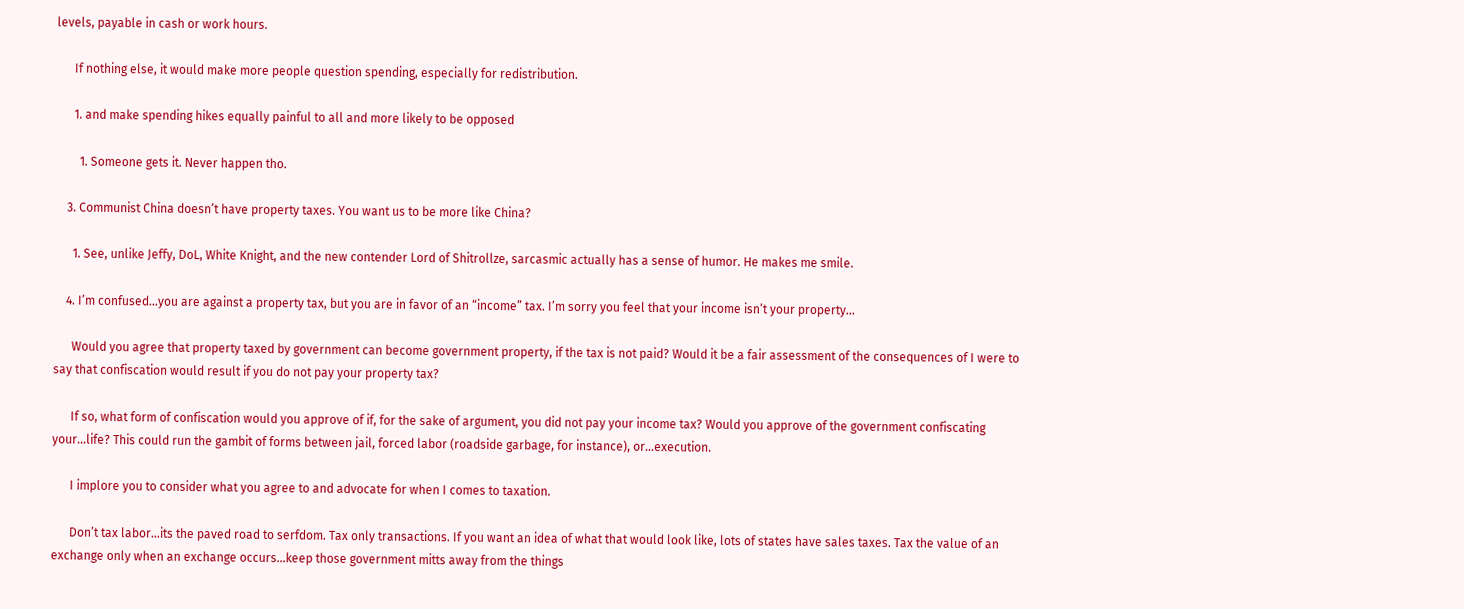levels, payable in cash or work hours.

      If nothing else, it would make more people question spending, especially for redistribution.

      1. and make spending hikes equally painful to all and more likely to be opposed

        1. Someone gets it. Never happen tho.

    3. Communist China doesn’t have property taxes. You want us to be more like China?

      1. See, unlike Jeffy, DoL, White Knight, and the new contender Lord of Shitrollze, sarcasmic actually has a sense of humor. He makes me smile.

    4. I’m confused…you are against a property tax, but you are in favor of an “income” tax. I’m sorry you feel that your income isn’t your property…

      Would you agree that property taxed by government can become government property, if the tax is not paid? Would it be a fair assessment of the consequences of I were to say that confiscation would result if you do not pay your property tax?

      If so, what form of confiscation would you approve of if, for the sake of argument, you did not pay your income tax? Would you approve of the government confiscating your…life? This could run the gambit of forms between jail, forced labor (roadside garbage, for instance), or…execution.

      I implore you to consider what you agree to and advocate for when I comes to taxation.

      Don’t tax labor…its the paved road to serfdom. Tax only transactions. If you want an idea of what that would look like, lots of states have sales taxes. Tax the value of an exchange only when an exchange occurs…keep those government mitts away from the things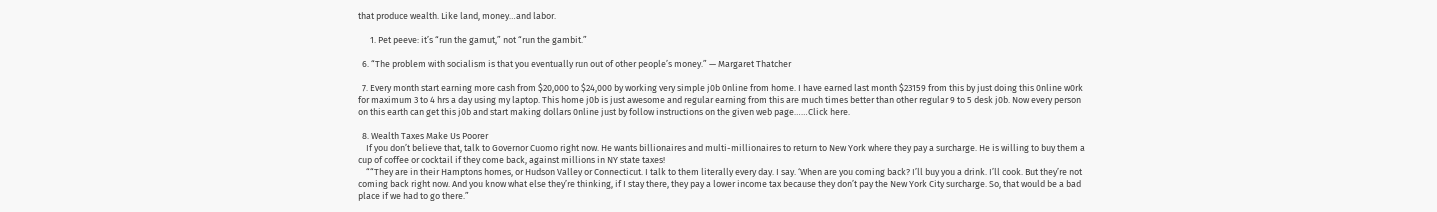that produce wealth. Like land, money…and labor.

      1. Pet peeve: it’s “run the gamut,” not “run the gambit.”

  6. “The problem with socialism is that you eventually run out of other people’s money.” — Margaret Thatcher

  7. Every month start earning more cash from $20,000 to $24,000 by working very simple j0b 0nline from home. I have earned last month $23159 from this by just doing this 0nline w0rk for maximum 3 to 4 hrs a day using my laptop. This home j0b is just awesome and regular earning from this are much times better than other regular 9 to 5 desk j0b. Now every person on this earth can get this j0b and start making dollars 0nline just by follow instructions on the given web page……Click here.

  8. Wealth Taxes Make Us Poorer
    If you don’t believe that, talk to Governor Cuomo right now. He wants billionaires and multi-millionaires to return to New York where they pay a surcharge. He is willing to buy them a cup of coffee or cocktail if they come back, against millions in NY state taxes!
    ““They are in their Hamptons homes, or Hudson Valley or Connecticut. I talk to them literally every day. I say. ‘When are you coming back? I’ll buy you a drink. I’ll cook. But they’re not coming back right now. And you know what else they’re thinking, if I stay there, they pay a lower income tax because they don’t pay the New York City surcharge. So, that would be a bad place if we had to go there.”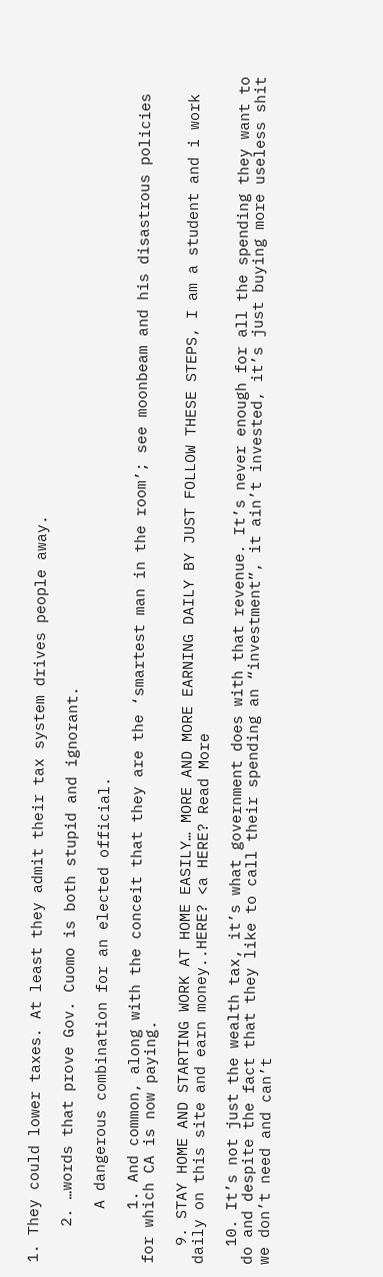1. They could lower taxes. At least they admit their tax system drives people away.

    2. …words that prove Gov. Cuomo is both stupid and ignorant.

      A dangerous combination for an elected official.

      1. And common, along with the conceit that they are the ‘smartest man in the room’; see moonbeam and his disastrous policies for which CA is now paying.

  9. STAY HOME AND STARTING WORK AT HOME EASILY… MORE AND MORE EARNING DAILY BY JUST FOLLOW THESE STEPS, I am a student and i work daily on this site and earn money..HERE? <a HERE? Read More

  10. It’s not just the wealth tax, it’s what government does with that revenue. It’s never enough for all the spending they want to do and despite the fact that they like to call their spending an “investment”, it ain’t invested, it’s just buying more useless shit we don’t need and can’t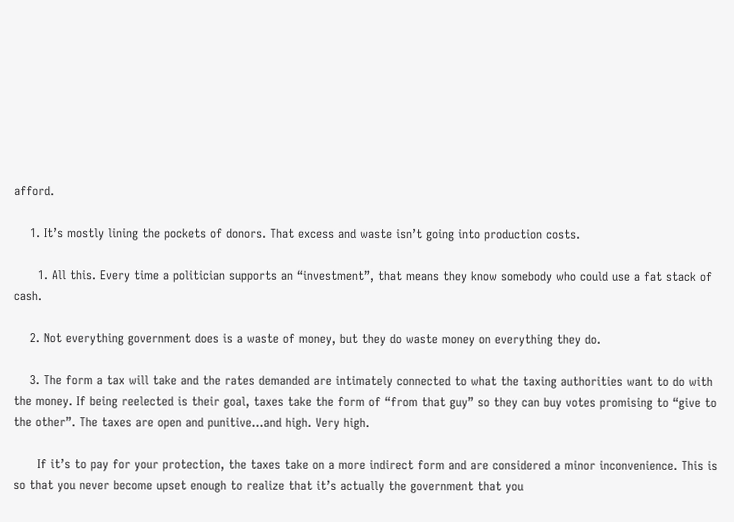afford.

    1. It’s mostly lining the pockets of donors. That excess and waste isn’t going into production costs.

      1. All this. Every time a politician supports an “investment”, that means they know somebody who could use a fat stack of cash.

    2. Not everything government does is a waste of money, but they do waste money on everything they do.

    3. The form a tax will take and the rates demanded are intimately connected to what the taxing authorities want to do with the money. If being reelected is their goal, taxes take the form of “from that guy” so they can buy votes promising to “give to the other”. The taxes are open and punitive…and high. Very high.

      If it’s to pay for your protection, the taxes take on a more indirect form and are considered a minor inconvenience. This is so that you never become upset enough to realize that it’s actually the government that you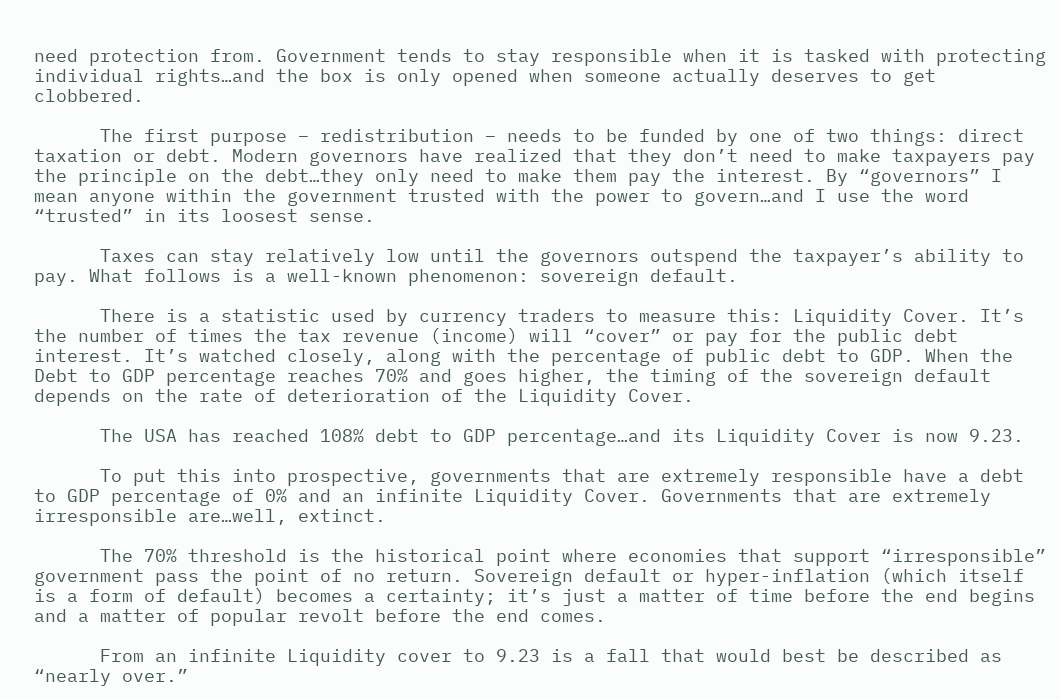need protection from. Government tends to stay responsible when it is tasked with protecting individual rights…and the box is only opened when someone actually deserves to get clobbered.

      The first purpose – redistribution – needs to be funded by one of two things: direct taxation or debt. Modern governors have realized that they don’t need to make taxpayers pay the principle on the debt…they only need to make them pay the interest. By “governors” I mean anyone within the government trusted with the power to govern…and I use the word “trusted” in its loosest sense.

      Taxes can stay relatively low until the governors outspend the taxpayer’s ability to pay. What follows is a well-known phenomenon: sovereign default.

      There is a statistic used by currency traders to measure this: Liquidity Cover. It’s the number of times the tax revenue (income) will “cover” or pay for the public debt interest. It’s watched closely, along with the percentage of public debt to GDP. When the Debt to GDP percentage reaches 70% and goes higher, the timing of the sovereign default depends on the rate of deterioration of the Liquidity Cover.

      The USA has reached 108% debt to GDP percentage…and its Liquidity Cover is now 9.23.

      To put this into prospective, governments that are extremely responsible have a debt to GDP percentage of 0% and an infinite Liquidity Cover. Governments that are extremely irresponsible are…well, extinct.

      The 70% threshold is the historical point where economies that support “irresponsible” government pass the point of no return. Sovereign default or hyper-inflation (which itself is a form of default) becomes a certainty; it’s just a matter of time before the end begins and a matter of popular revolt before the end comes.

      From an infinite Liquidity cover to 9.23 is a fall that would best be described as “nearly over.”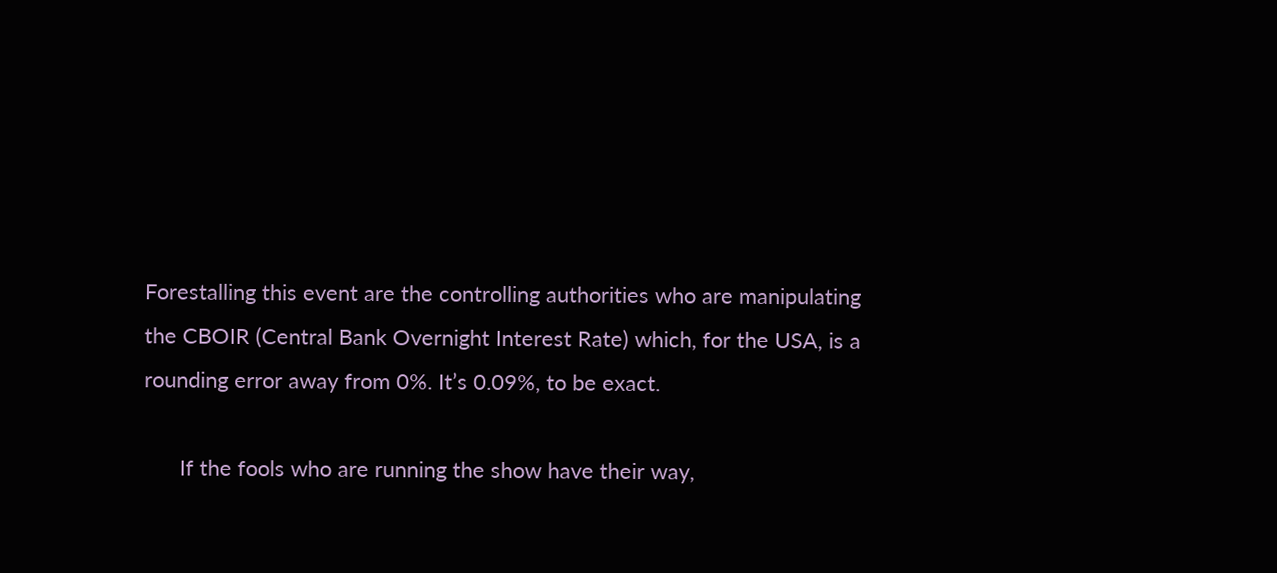Forestalling this event are the controlling authorities who are manipulating the CBOIR (Central Bank Overnight Interest Rate) which, for the USA, is a rounding error away from 0%. It’s 0.09%, to be exact.

      If the fools who are running the show have their way,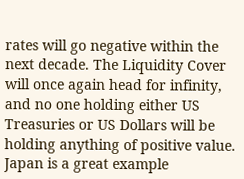rates will go negative within the next decade. The Liquidity Cover will once again head for infinity, and no one holding either US Treasuries or US Dollars will be holding anything of positive value. Japan is a great example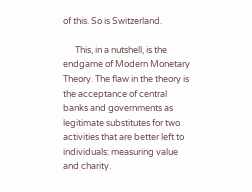of this. So is Switzerland.

      This, in a nutshell, is the endgame of Modern Monetary Theory. The flaw in the theory is the acceptance of central banks and governments as legitimate substitutes for two activities that are better left to individuals: measuring value and charity.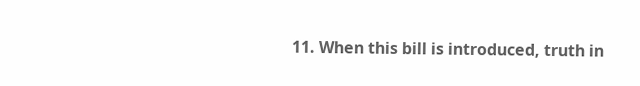11. When this bill is introduced, truth in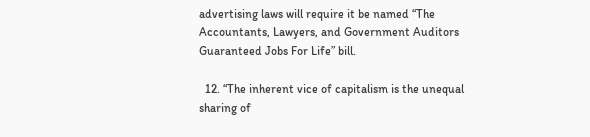advertising laws will require it be named “The Accountants, Lawyers, and Government Auditors Guaranteed Jobs For Life” bill.

  12. “The inherent vice of capitalism is the unequal sharing of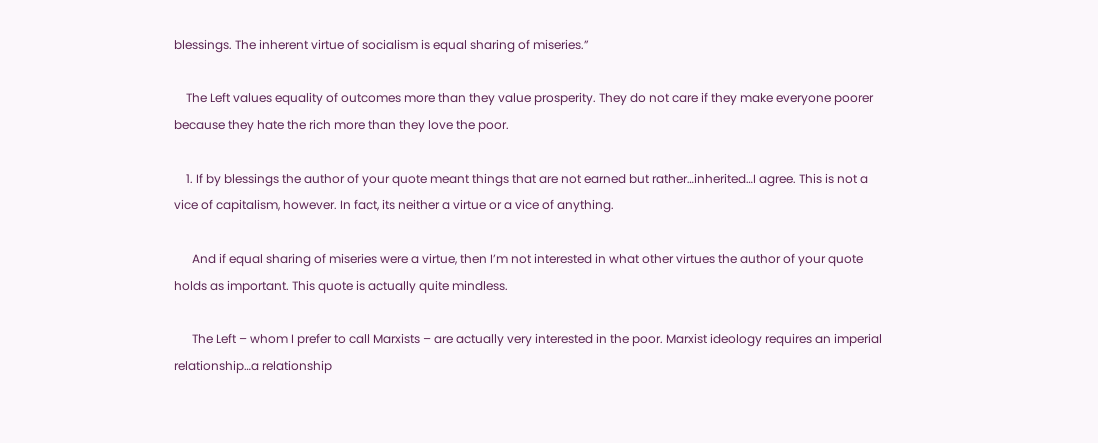blessings. The inherent virtue of socialism is equal sharing of miseries.”

    The Left values equality of outcomes more than they value prosperity. They do not care if they make everyone poorer because they hate the rich more than they love the poor.

    1. If by blessings the author of your quote meant things that are not earned but rather…inherited…I agree. This is not a vice of capitalism, however. In fact, its neither a virtue or a vice of anything.

      And if equal sharing of miseries were a virtue, then I’m not interested in what other virtues the author of your quote holds as important. This quote is actually quite mindless.

      The Left – whom I prefer to call Marxists – are actually very interested in the poor. Marxist ideology requires an imperial relationship…a relationship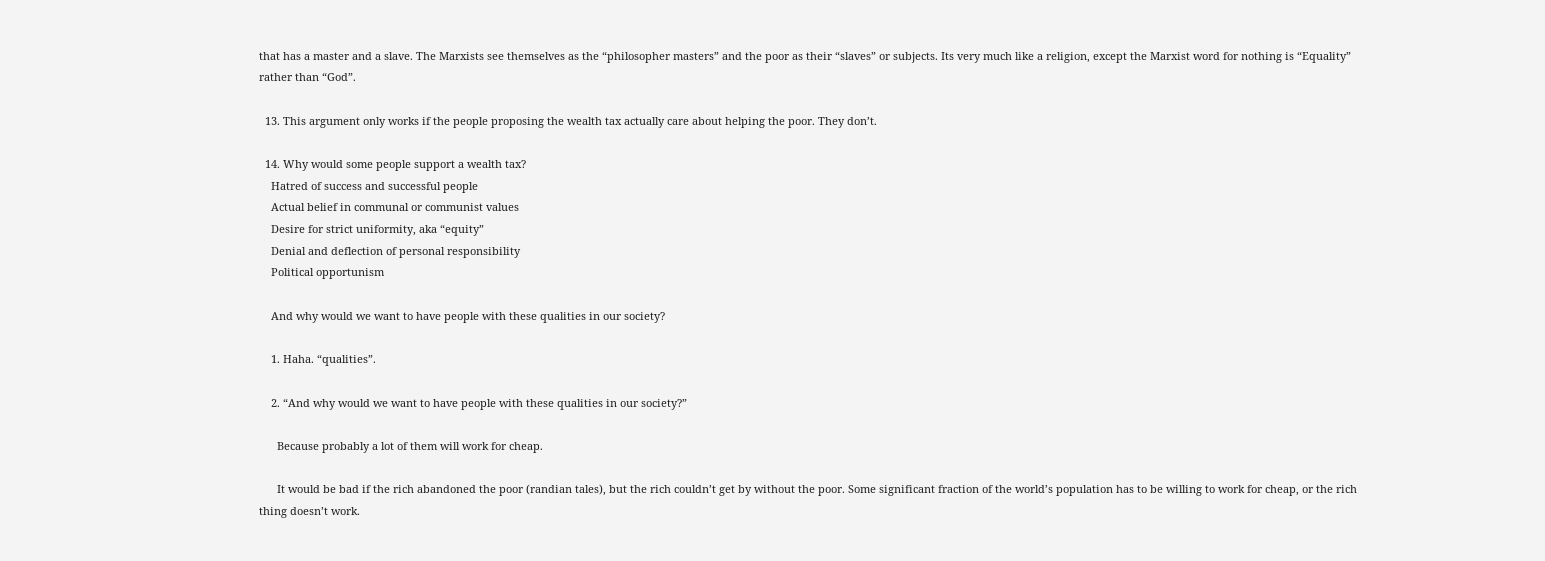that has a master and a slave. The Marxists see themselves as the “philosopher masters” and the poor as their “slaves” or subjects. Its very much like a religion, except the Marxist word for nothing is “Equality” rather than “God”.

  13. This argument only works if the people proposing the wealth tax actually care about helping the poor. They don’t.

  14. Why would some people support a wealth tax?
    Hatred of success and successful people
    Actual belief in communal or communist values
    Desire for strict uniformity, aka “equity”
    Denial and deflection of personal responsibility
    Political opportunism

    And why would we want to have people with these qualities in our society?

    1. Haha. “qualities”.

    2. “And why would we want to have people with these qualities in our society?”

      Because probably a lot of them will work for cheap.

      It would be bad if the rich abandoned the poor (randian tales), but the rich couldn’t get by without the poor. Some significant fraction of the world’s population has to be willing to work for cheap, or the rich thing doesn’t work.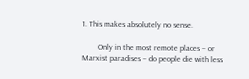1. This makes absolutely no sense.

        Only in the most remote places – or Marxist paradises – do people die with less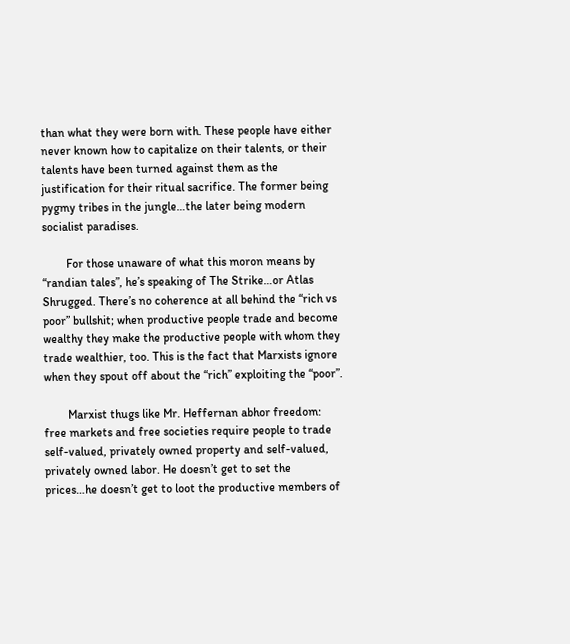than what they were born with. These people have either never known how to capitalize on their talents, or their talents have been turned against them as the justification for their ritual sacrifice. The former being pygmy tribes in the jungle…the later being modern socialist paradises.

        For those unaware of what this moron means by “randian tales”, he’s speaking of The Strike…or Atlas Shrugged. There’s no coherence at all behind the “rich vs poor” bullshit; when productive people trade and become wealthy they make the productive people with whom they trade wealthier, too. This is the fact that Marxists ignore when they spout off about the “rich” exploiting the “poor”.

        Marxist thugs like Mr. Heffernan abhor freedom: free markets and free societies require people to trade self-valued, privately owned property and self-valued, privately owned labor. He doesn’t get to set the prices…he doesn’t get to loot the productive members of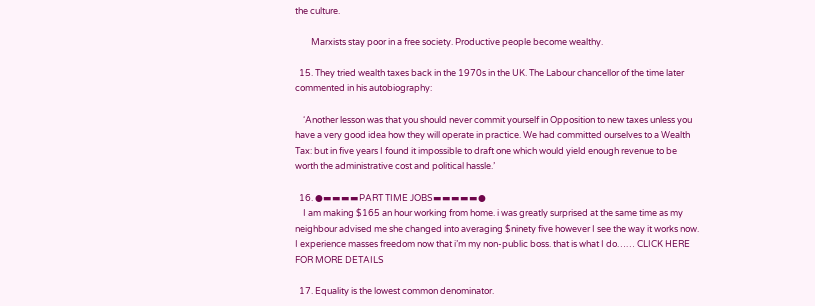the culture.

        Marxists stay poor in a free society. Productive people become wealthy.

  15. They tried wealth taxes back in the 1970s in the UK. The Labour chancellor of the time later commented in his autobiography:

    ‘Another lesson was that you should never commit yourself in Opposition to new taxes unless you have a very good idea how they will operate in practice. We had committed ourselves to a Wealth Tax: but in five years I found it impossible to draft one which would yield enough revenue to be worth the administrative cost and political hassle.’

  16. ●▬▬▬▬PART TIME JOBS▬▬▬▬▬●
    I am making $165 an hour working from home. i was greatly surprised at the same time as my neighbour advised me she changed into averaging $ninety five however I see the way it works now. I experience masses freedom now that i’m my non-public boss. that is what I do…… CLICK HERE FOR MORE DETAILS

  17. Equality is the lowest common denominator.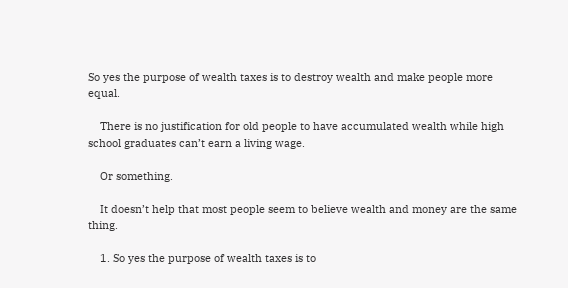So yes the purpose of wealth taxes is to destroy wealth and make people more equal.

    There is no justification for old people to have accumulated wealth while high school graduates can’t earn a living wage.

    Or something.

    It doesn’t help that most people seem to believe wealth and money are the same thing.

    1. So yes the purpose of wealth taxes is to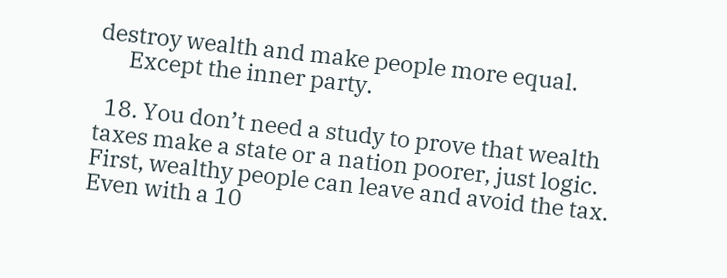destroy wealth and make people more equal.
      Except the inner party.

  18. You don’t need a study to prove that wealth taxes make a state or a nation poorer, just logic. First, wealthy people can leave and avoid the tax. Even with a 10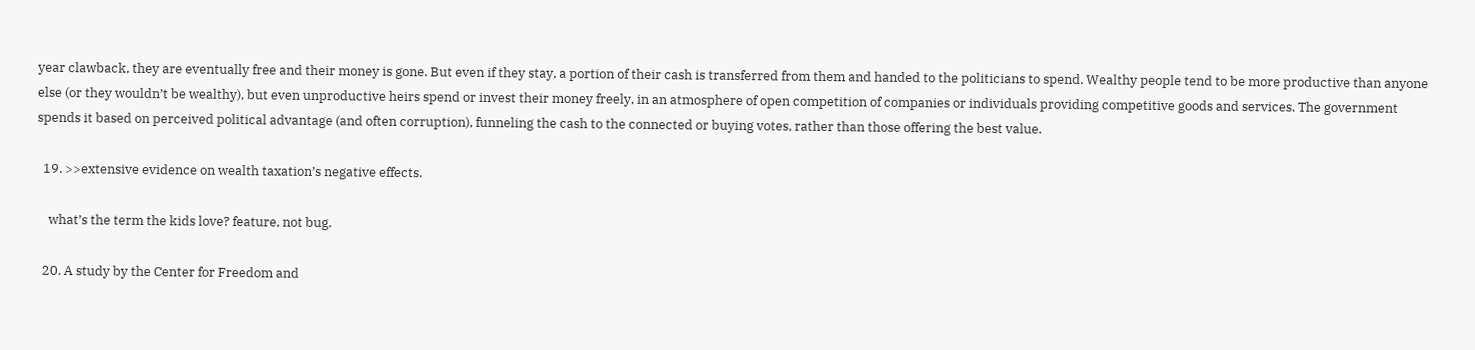year clawback, they are eventually free and their money is gone. But even if they stay, a portion of their cash is transferred from them and handed to the politicians to spend. Wealthy people tend to be more productive than anyone else (or they wouldn’t be wealthy), but even unproductive heirs spend or invest their money freely, in an atmosphere of open competition of companies or individuals providing competitive goods and services. The government spends it based on perceived political advantage (and often corruption), funneling the cash to the connected or buying votes, rather than those offering the best value.

  19. >>extensive evidence on wealth taxation’s negative effects.

    what’s the term the kids love? feature, not bug.

  20. A study by the Center for Freedom and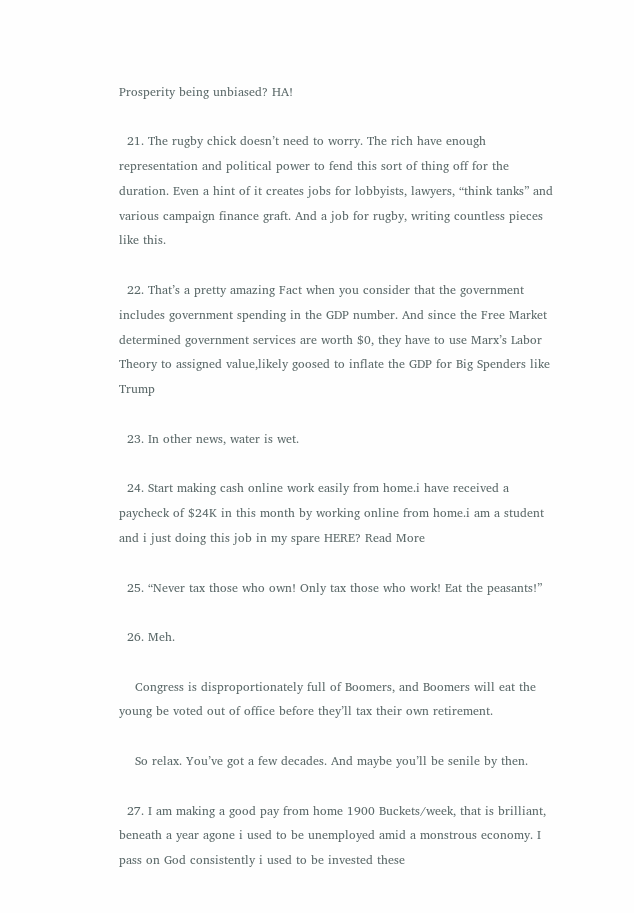Prosperity being unbiased? HA!

  21. The rugby chick doesn’t need to worry. The rich have enough representation and political power to fend this sort of thing off for the duration. Even a hint of it creates jobs for lobbyists, lawyers, “think tanks” and various campaign finance graft. And a job for rugby, writing countless pieces like this.

  22. That’s a pretty amazing Fact when you consider that the government includes government spending in the GDP number. And since the Free Market determined government services are worth $0, they have to use Marx’s Labor Theory to assigned value,likely goosed to inflate the GDP for Big Spenders like Trump

  23. In other news, water is wet.

  24. Start making cash online work easily from home.i have received a paycheck of $24K in this month by working online from home.i am a student and i just doing this job in my spare HERE? Read More

  25. “Never tax those who own! Only tax those who work! Eat the peasants!”

  26. Meh.

    Congress is disproportionately full of Boomers, and Boomers will eat the young be voted out of office before they’ll tax their own retirement.

    So relax. You’ve got a few decades. And maybe you’ll be senile by then.

  27. I am making a good pay from home 1900 Buckets/week, that is brilliant, beneath a year agone i used to be unemployed amid a monstrous economy. I pass on God consistently i used to be invested these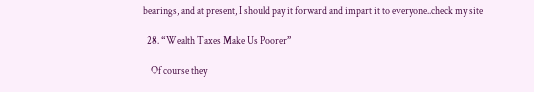bearings, and at present, I should pay it forward and impart it to everyone..check my site

  28. “Wealth Taxes Make Us Poorer”

    Of course they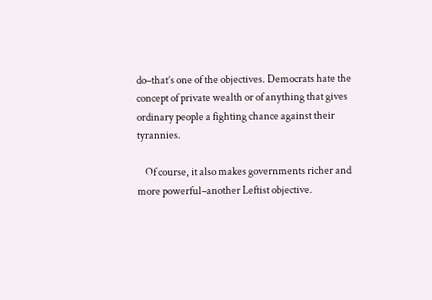do–that’s one of the objectives. Democrats hate the concept of private wealth or of anything that gives ordinary people a fighting chance against their tyrannies.

    Of course, it also makes governments richer and more powerful–another Leftist objective.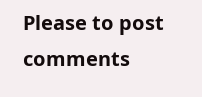Please to post comments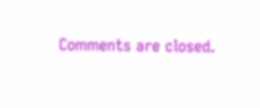Comments are closed.